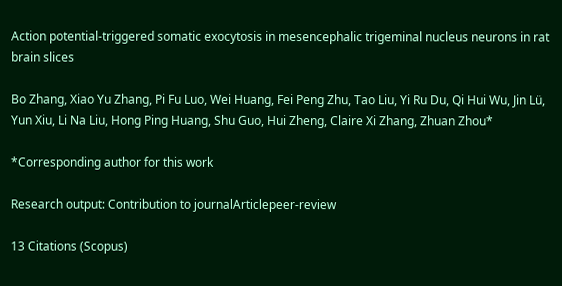Action potential-triggered somatic exocytosis in mesencephalic trigeminal nucleus neurons in rat brain slices

Bo Zhang, Xiao Yu Zhang, Pi Fu Luo, Wei Huang, Fei Peng Zhu, Tao Liu, Yi Ru Du, Qi Hui Wu, Jin Lü, Yun Xiu, Li Na Liu, Hong Ping Huang, Shu Guo, Hui Zheng, Claire Xi Zhang, Zhuan Zhou*

*Corresponding author for this work

Research output: Contribution to journalArticlepeer-review

13 Citations (Scopus)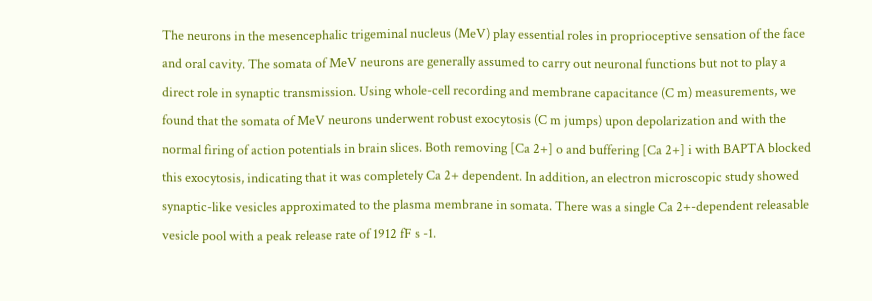The neurons in the mesencephalic trigeminal nucleus (MeV) play essential roles in proprioceptive sensation of the face and oral cavity. The somata of MeV neurons are generally assumed to carry out neuronal functions but not to play a direct role in synaptic transmission. Using whole-cell recording and membrane capacitance (C m) measurements, we found that the somata of MeV neurons underwent robust exocytosis (C m jumps) upon depolarization and with the normal firing of action potentials in brain slices. Both removing [Ca 2+] o and buffering [Ca 2+] i with BAPTA blocked this exocytosis, indicating that it was completely Ca 2+ dependent. In addition, an electron microscopic study showed synaptic-like vesicles approximated to the plasma membrane in somata. There was a single Ca 2+-dependent releasable vesicle pool with a peak release rate of 1912 fF s -1.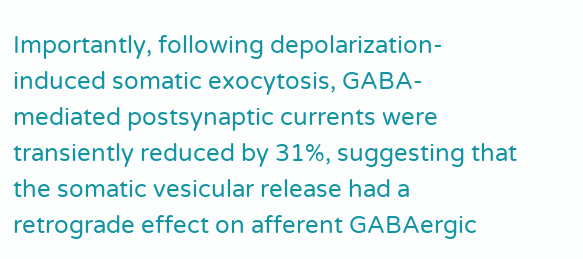Importantly, following depolarization-induced somatic exocytosis, GABA-mediated postsynaptic currents were transiently reduced by 31%, suggesting that the somatic vesicular release had a retrograde effect on afferent GABAergic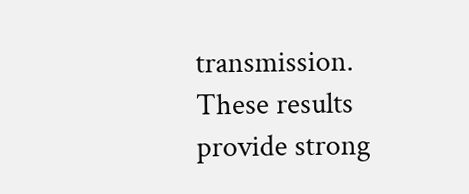transmission. These results provide strong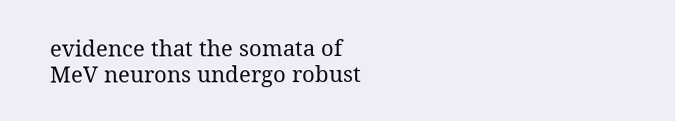evidence that the somata of MeV neurons undergo robust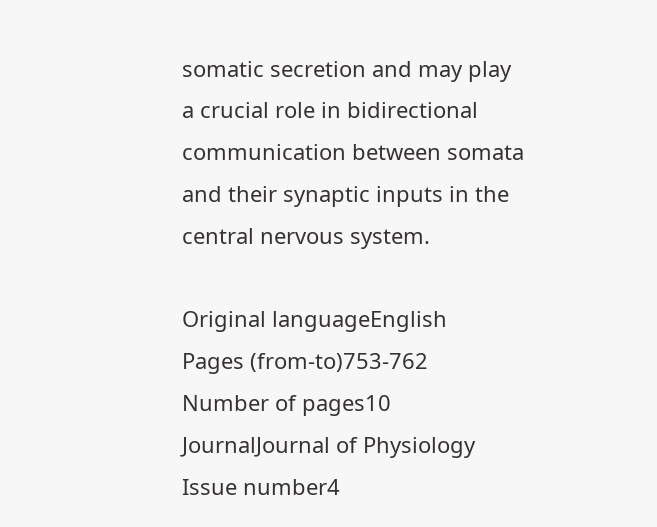somatic secretion and may play a crucial role in bidirectional communication between somata and their synaptic inputs in the central nervous system.

Original languageEnglish
Pages (from-to)753-762
Number of pages10
JournalJournal of Physiology
Issue number4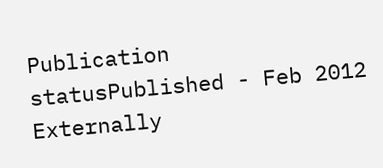Publication statusPublished - Feb 2012
Externally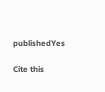publishedYes

Cite this